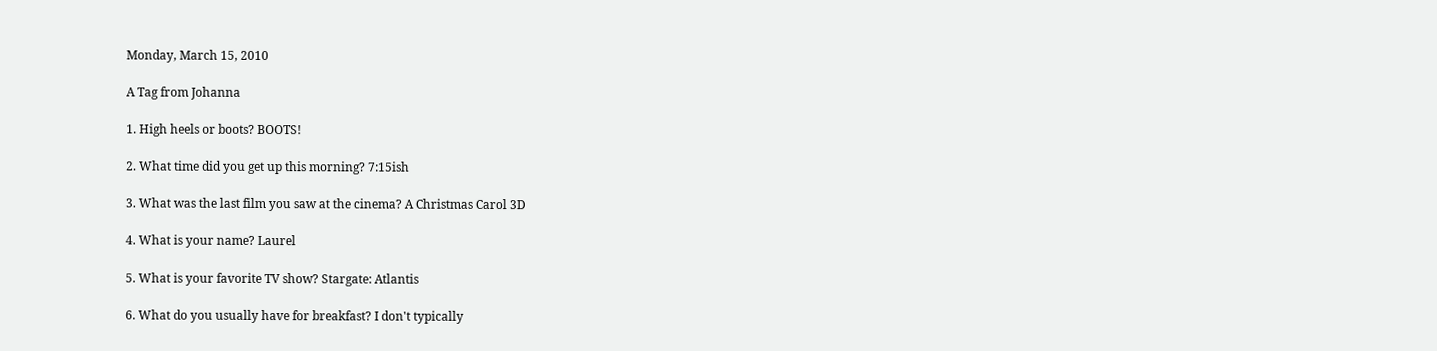Monday, March 15, 2010

A Tag from Johanna

1. High heels or boots? BOOTS!

2. What time did you get up this morning? 7:15ish

3. What was the last film you saw at the cinema? A Christmas Carol 3D

4. What is your name? Laurel

5. What is your favorite TV show? Stargate: Atlantis

6. What do you usually have for breakfast? I don't typically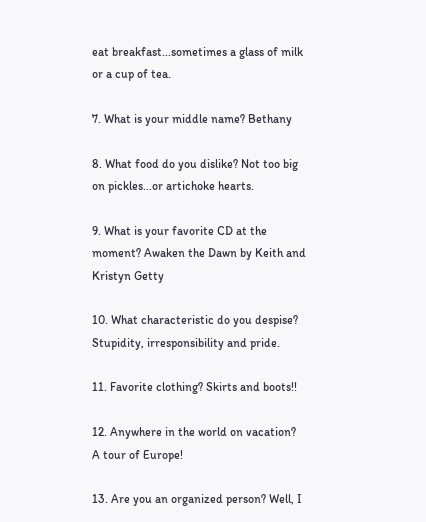eat breakfast...sometimes a glass of milk or a cup of tea.

7. What is your middle name? Bethany

8. What food do you dislike? Not too big on pickles...or artichoke hearts.

9. What is your favorite CD at the moment? Awaken the Dawn by Keith and Kristyn Getty

10. What characteristic do you despise? Stupidity, irresponsibility and pride.

11. Favorite clothing? Skirts and boots!!

12. Anywhere in the world on vacation? A tour of Europe!

13. Are you an organized person? Well, I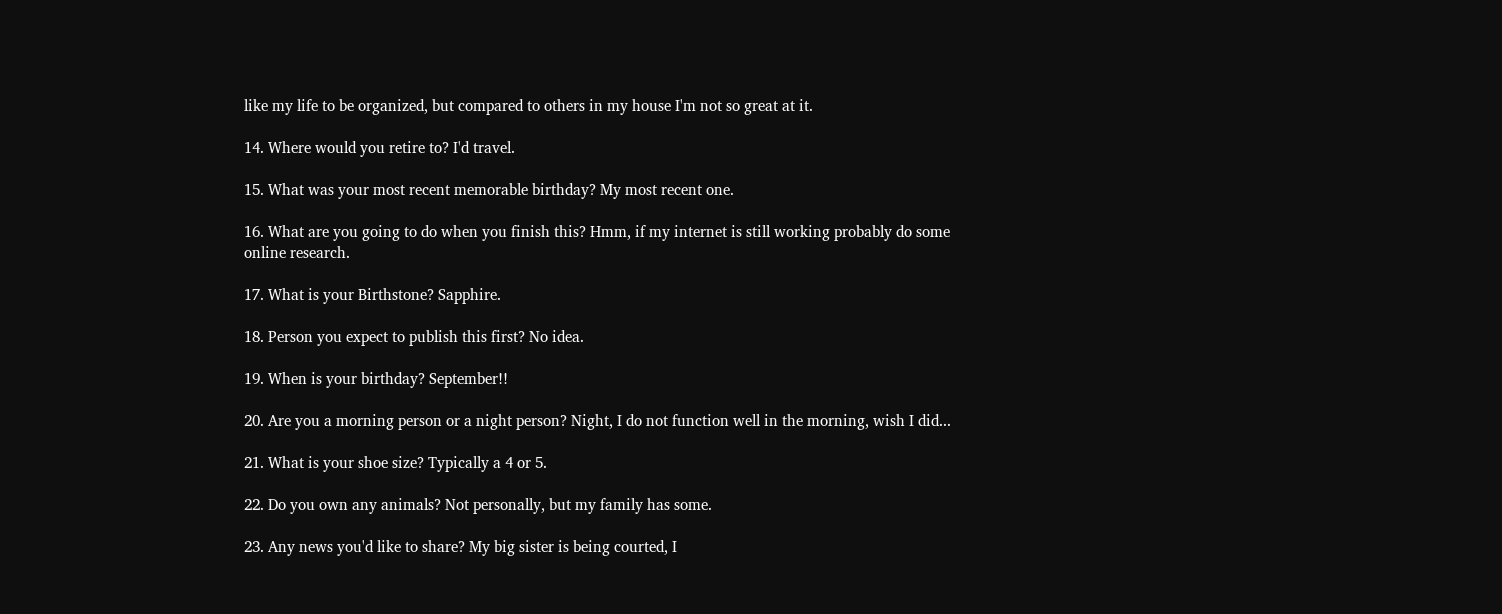like my life to be organized, but compared to others in my house I'm not so great at it.

14. Where would you retire to? I'd travel.

15. What was your most recent memorable birthday? My most recent one.

16. What are you going to do when you finish this? Hmm, if my internet is still working probably do some online research.

17. What is your Birthstone? Sapphire.

18. Person you expect to publish this first? No idea.

19. When is your birthday? September!!

20. Are you a morning person or a night person? Night, I do not function well in the morning, wish I did...

21. What is your shoe size? Typically a 4 or 5.

22. Do you own any animals? Not personally, but my family has some.

23. Any news you'd like to share? My big sister is being courted, I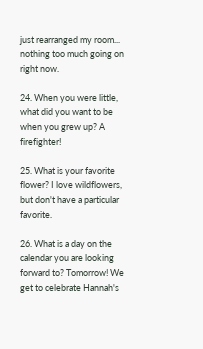just rearranged my room... nothing too much going on right now.

24. When you were little, what did you want to be when you grew up? A firefighter!

25. What is your favorite flower? I love wildflowers, but don't have a particular favorite.

26. What is a day on the calendar you are looking forward to? Tomorrow! We get to celebrate Hannah's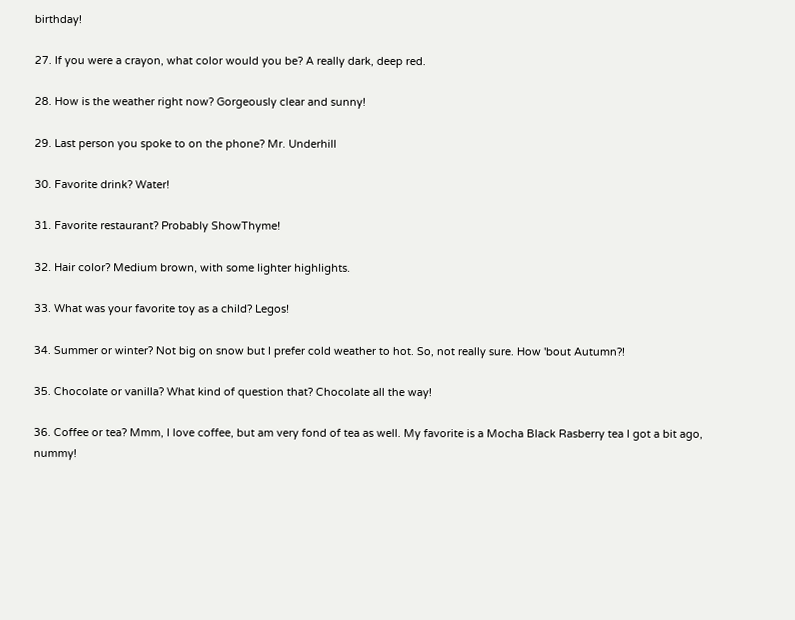birthday!

27. If you were a crayon, what color would you be? A really dark, deep red.

28. How is the weather right now? Gorgeously clear and sunny!

29. Last person you spoke to on the phone? Mr. Underhill

30. Favorite drink? Water!

31. Favorite restaurant? Probably ShowThyme!

32. Hair color? Medium brown, with some lighter highlights.

33. What was your favorite toy as a child? Legos!

34. Summer or winter? Not big on snow but I prefer cold weather to hot. So, not really sure. How 'bout Autumn?!

35. Chocolate or vanilla? What kind of question that? Chocolate all the way!

36. Coffee or tea? Mmm, I love coffee, but am very fond of tea as well. My favorite is a Mocha Black Rasberry tea I got a bit ago, nummy!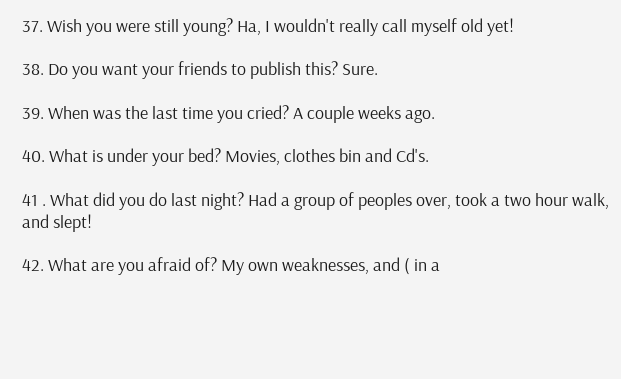37. Wish you were still young? Ha, I wouldn't really call myself old yet!

38. Do you want your friends to publish this? Sure.

39. When was the last time you cried? A couple weeks ago.

40. What is under your bed? Movies, clothes bin and Cd's.

41 . What did you do last night? Had a group of peoples over, took a two hour walk, and slept!

42. What are you afraid of? My own weaknesses, and ( in a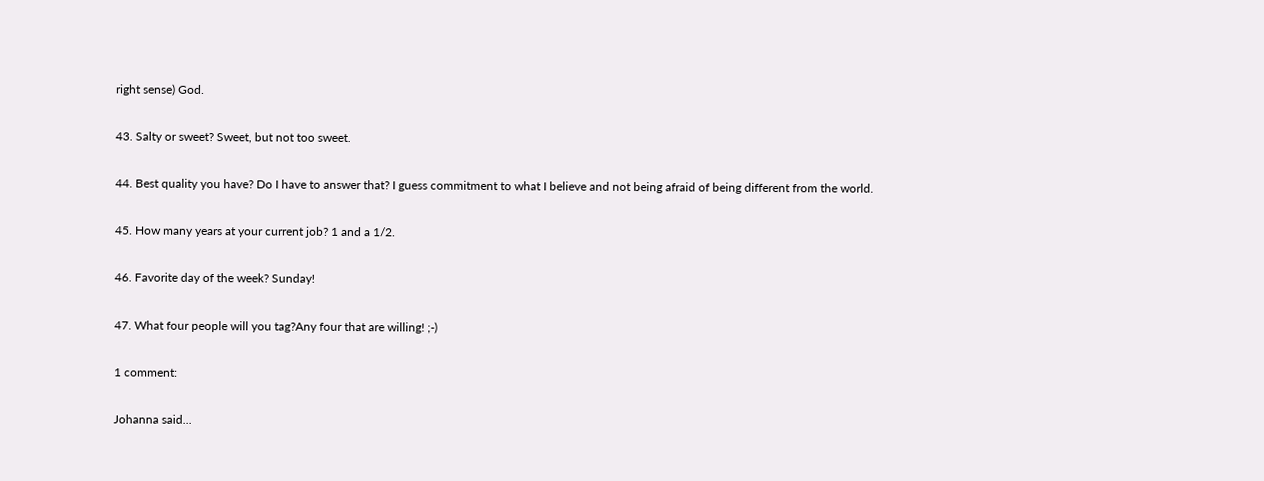right sense) God.

43. Salty or sweet? Sweet, but not too sweet.

44. Best quality you have? Do I have to answer that? I guess commitment to what I believe and not being afraid of being different from the world.

45. How many years at your current job? 1 and a 1/2.

46. Favorite day of the week? Sunday!

47. What four people will you tag?Any four that are willing! ;-)

1 comment:

Johanna said...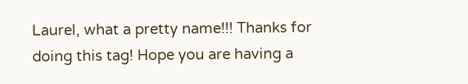Laurel, what a pretty name!!! Thanks for doing this tag! Hope you are having a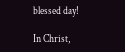blessed day!

In Christ,